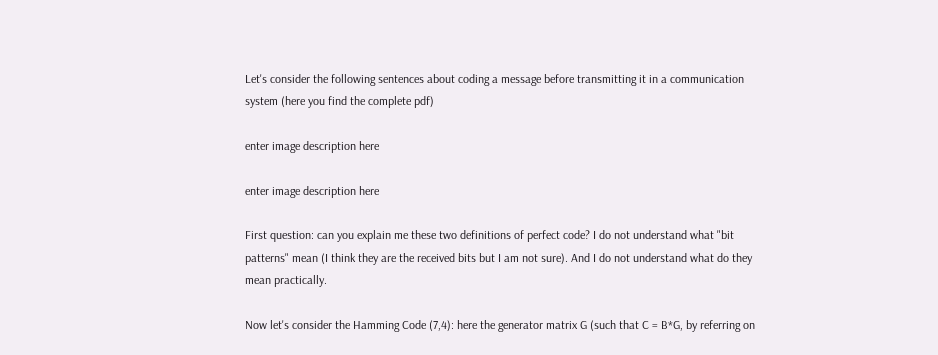Let's consider the following sentences about coding a message before transmitting it in a communication system (here you find the complete pdf)

enter image description here

enter image description here

First question: can you explain me these two definitions of perfect code? I do not understand what "bit patterns" mean (I think they are the received bits but I am not sure). And I do not understand what do they mean practically.

Now let's consider the Hamming Code (7,4): here the generator matrix G (such that C = B*G, by referring on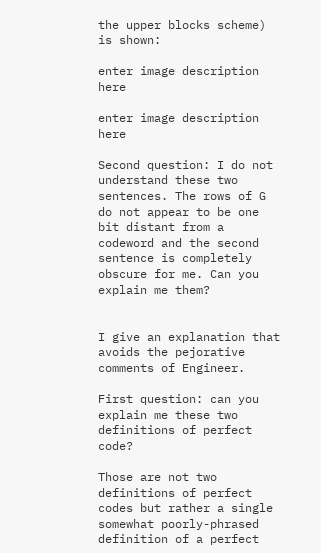the upper blocks scheme) is shown:

enter image description here

enter image description here

Second question: I do not understand these two sentences. The rows of G do not appear to be one bit distant from a codeword and the second sentence is completely obscure for me. Can you explain me them?


I give an explanation that avoids the pejorative comments of Engineer.

First question: can you explain me these two definitions of perfect code?

Those are not two definitions of perfect codes but rather a single somewhat poorly-phrased definition of a perfect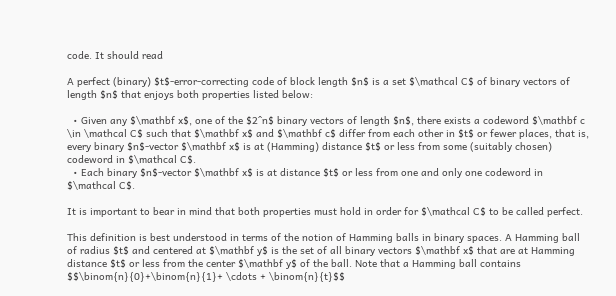code. It should read

A perfect (binary) $t$-error-correcting code of block length $n$ is a set $\mathcal C$ of binary vectors of length $n$ that enjoys both properties listed below:

  • Given any $\mathbf x$, one of the $2^n$ binary vectors of length $n$, there exists a codeword $\mathbf c \in \mathcal C$ such that $\mathbf x$ and $\mathbf c$ differ from each other in $t$ or fewer places, that is, every binary $n$-vector $\mathbf x$ is at (Hamming) distance $t$ or less from some (suitably chosen) codeword in $\mathcal C$.
  • Each binary $n$-vector $\mathbf x$ is at distance $t$ or less from one and only one codeword in $\mathcal C$.

It is important to bear in mind that both properties must hold in order for $\mathcal C$ to be called perfect.

This definition is best understood in terms of the notion of Hamming balls in binary spaces. A Hamming ball of radius $t$ and centered at $\mathbf y$ is the set of all binary vectors $\mathbf x$ that are at Hamming distance $t$ or less from the center $\mathbf y$ of the ball. Note that a Hamming ball contains $$\binom{n}{0}+\binom{n}{1}+ \cdots + \binom{n}{t}$$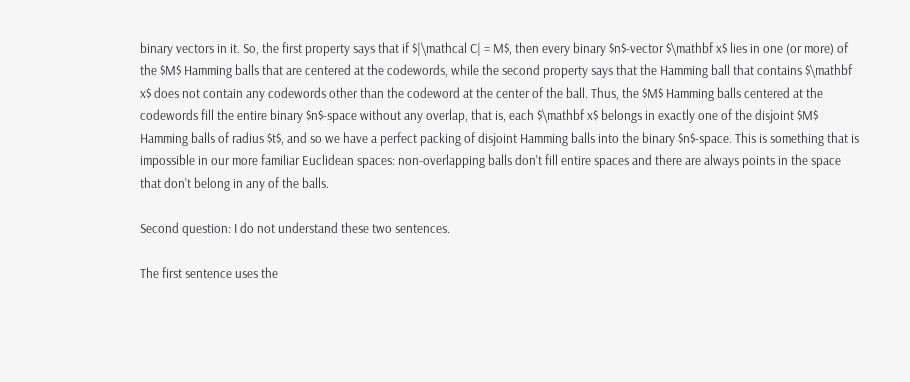binary vectors in it. So, the first property says that if $|\mathcal C| = M$, then every binary $n$-vector $\mathbf x$ lies in one (or more) of the $M$ Hamming balls that are centered at the codewords, while the second property says that the Hamming ball that contains $\mathbf x$ does not contain any codewords other than the codeword at the center of the ball. Thus, the $M$ Hamming balls centered at the codewords fill the entire binary $n$-space without any overlap, that is, each $\mathbf x$ belongs in exactly one of the disjoint $M$ Hamming balls of radius $t$, and so we have a perfect packing of disjoint Hamming balls into the binary $n$-space. This is something that is impossible in our more familiar Euclidean spaces: non-overlapping balls don't fill entire spaces and there are always points in the space that don't belong in any of the balls.

Second question: I do not understand these two sentences.

The first sentence uses the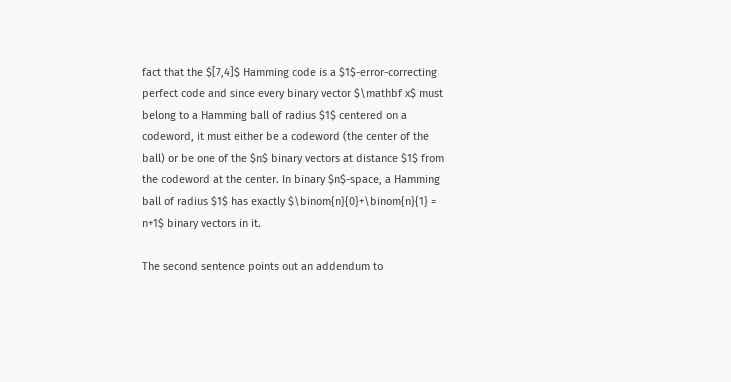fact that the $[7,4]$ Hamming code is a $1$-error-correcting perfect code and since every binary vector $\mathbf x$ must belong to a Hamming ball of radius $1$ centered on a codeword, it must either be a codeword (the center of the ball) or be one of the $n$ binary vectors at distance $1$ from the codeword at the center. In binary $n$-space, a Hamming ball of radius $1$ has exactly $\binom{n}{0}+\binom{n}{1} = n+1$ binary vectors in it.

The second sentence points out an addendum to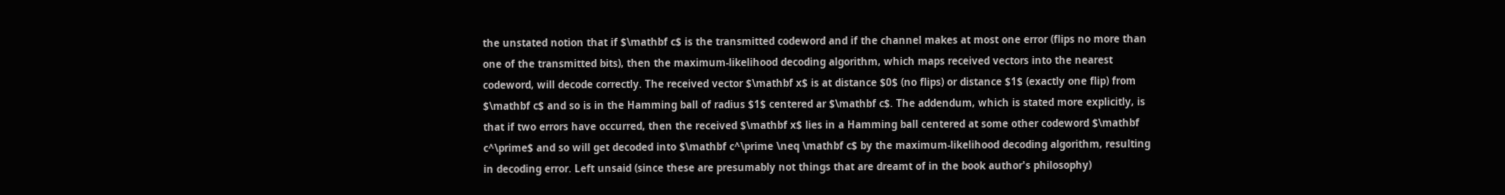the unstated notion that if $\mathbf c$ is the transmitted codeword and if the channel makes at most one error (flips no more than one of the transmitted bits), then the maximum-likelihood decoding algorithm, which maps received vectors into the nearest codeword, will decode correctly. The received vector $\mathbf x$ is at distance $0$ (no flips) or distance $1$ (exactly one flip) from $\mathbf c$ and so is in the Hamming ball of radius $1$ centered ar $\mathbf c$. The addendum, which is stated more explicitly, is that if two errors have occurred, then the received $\mathbf x$ lies in a Hamming ball centered at some other codeword $\mathbf c^\prime$ and so will get decoded into $\mathbf c^\prime \neq \mathbf c$ by the maximum-likelihood decoding algorithm, resulting in decoding error. Left unsaid (since these are presumably not things that are dreamt of in the book author's philosophy)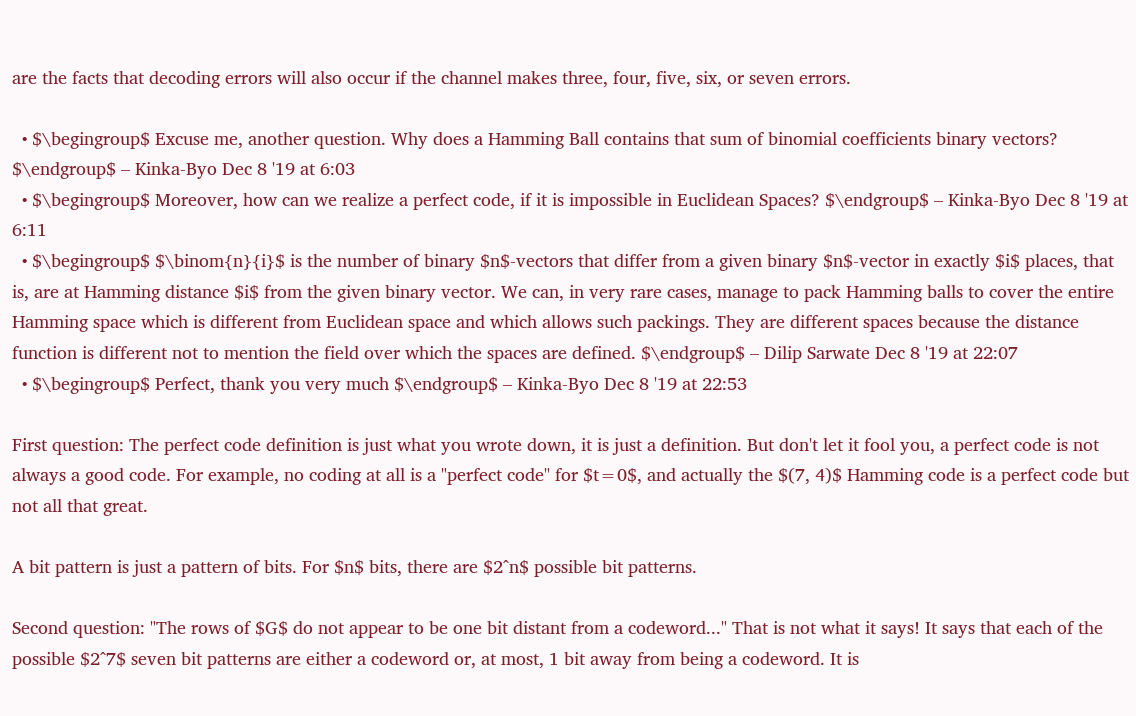are the facts that decoding errors will also occur if the channel makes three, four, five, six, or seven errors.

  • $\begingroup$ Excuse me, another question. Why does a Hamming Ball contains that sum of binomial coefficients binary vectors? $\endgroup$ – Kinka-Byo Dec 8 '19 at 6:03
  • $\begingroup$ Moreover, how can we realize a perfect code, if it is impossible in Euclidean Spaces? $\endgroup$ – Kinka-Byo Dec 8 '19 at 6:11
  • $\begingroup$ $\binom{n}{i}$ is the number of binary $n$-vectors that differ from a given binary $n$-vector in exactly $i$ places, that is, are at Hamming distance $i$ from the given binary vector. We can, in very rare cases, manage to pack Hamming balls to cover the entire Hamming space which is different from Euclidean space and which allows such packings. They are different spaces because the distance function is different not to mention the field over which the spaces are defined. $\endgroup$ – Dilip Sarwate Dec 8 '19 at 22:07
  • $\begingroup$ Perfect, thank you very much $\endgroup$ – Kinka-Byo Dec 8 '19 at 22:53

First question: The perfect code definition is just what you wrote down, it is just a definition. But don't let it fool you, a perfect code is not always a good code. For example, no coding at all is a "perfect code" for $t=0$, and actually the $(7, 4)$ Hamming code is a perfect code but not all that great.

A bit pattern is just a pattern of bits. For $n$ bits, there are $2^n$ possible bit patterns.

Second question: "The rows of $G$ do not appear to be one bit distant from a codeword..." That is not what it says! It says that each of the possible $2^7$ seven bit patterns are either a codeword or, at most, 1 bit away from being a codeword. It is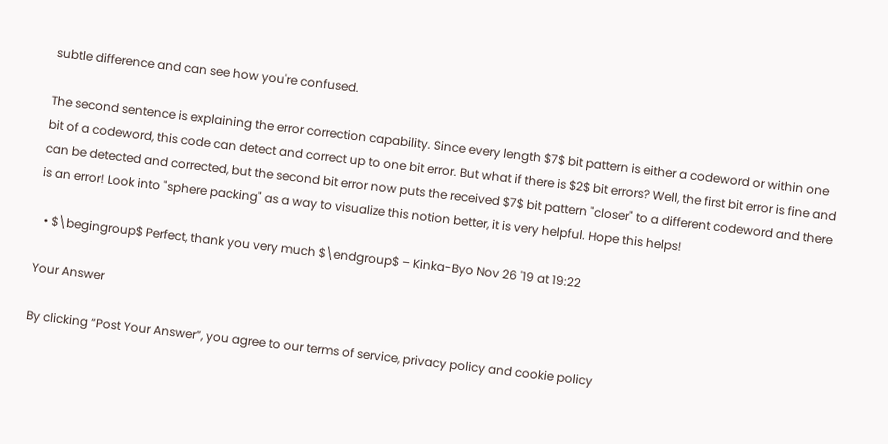subtle difference and can see how you're confused.

The second sentence is explaining the error correction capability. Since every length $7$ bit pattern is either a codeword or within one bit of a codeword, this code can detect and correct up to one bit error. But what if there is $2$ bit errors? Well, the first bit error is fine and can be detected and corrected, but the second bit error now puts the received $7$ bit pattern "closer" to a different codeword and there is an error! Look into "sphere packing" as a way to visualize this notion better, it is very helpful. Hope this helps!

  • $\begingroup$ Perfect, thank you very much $\endgroup$ – Kinka-Byo Nov 26 '19 at 19:22

Your Answer

By clicking “Post Your Answer”, you agree to our terms of service, privacy policy and cookie policy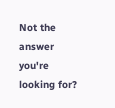Not the answer you're looking for?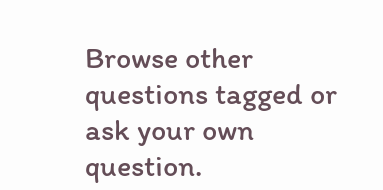Browse other questions tagged or ask your own question.